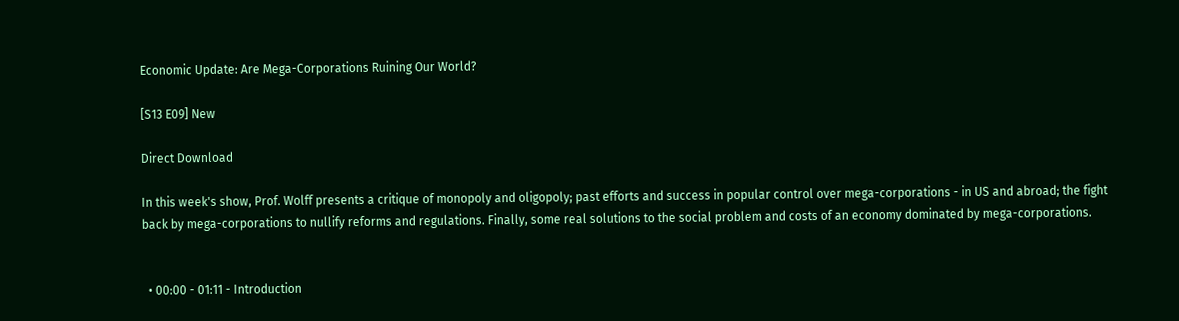Economic Update: Are Mega-Corporations Ruining Our World?

[S13 E09] New

Direct Download

In this week's show, Prof. Wolff presents a critique of monopoly and oligopoly; past efforts and success in popular control over mega-corporations - in US and abroad; the fight back by mega-corporations to nullify reforms and regulations. Finally, some real solutions to the social problem and costs of an economy dominated by mega-corporations.


  • 00:00 - 01:11 - Introduction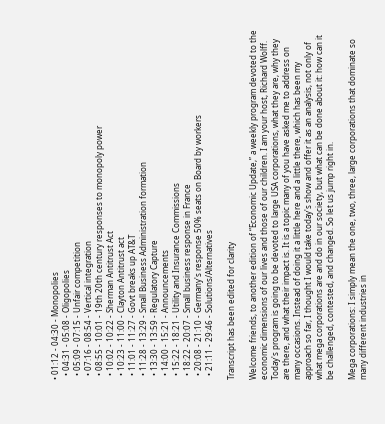• 01:12 - 04:30 - Monopolies
  • 04:31 - 05:08 - Oligopolies
  • 05:09 - 07:15 - Unfair competition
  • 07:16 - 08:54 - Vertical integration
  • 08:55 - 10:01 - 19th 20th century responses to monopoly power
  • 10:02 - 10:22 - Sherman Antitrust Act
  • 10:23 - 11:00 - Clayton Antitrust act
  • 11:01 - 11:27 - Govt breaks up AT&T
  • 11:28 - 13:29 - Small Business Administration formation
  • 13:30 - 13:59 - Regulatory Capture
  • 14:00 - 15:21 - Announcements
  • 15:22 - 18:21 - Utility and Insurance Commissions
  • 18:22 - 20:07 - Small business response in France
  • 20:08 - 21:10 - Germany's response 50% seats on Board by workers
  • 21:11 - 29:46 - Solutions/Alternatives

Transcript has been edited for clarity

Welcome friends, to another edition of “Economic Update,” a weekly program devoted to the economic dimensions of our lives and those of our children. I am your host, Richard Wolff.
Today's program is going to be devoted to large USA corporations, what they are, why they are there, and what their impact is. It is a topic many of you have asked me to address on many occasions. Instead of doing it a little here and a little there, which has been my approach so far, I thought I would take today's show and offer it as an analysis, not only of what mega corporations are and do in our society, but what can be done about it: how can it be challenged, contested, and changed. So let us jump right in.

Mega corporations: I simply mean the one, two, three, large corporations that dominate so many different industries in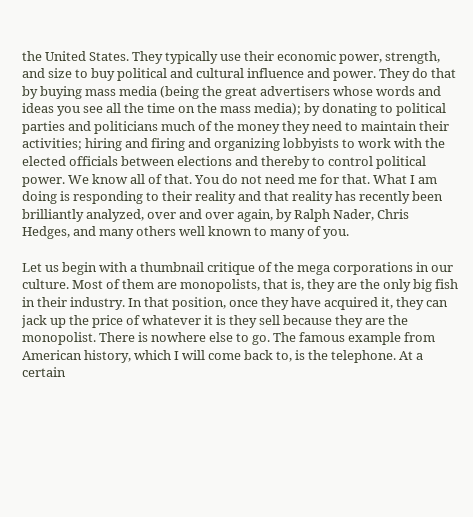the United States. They typically use their economic power, strength, and size to buy political and cultural influence and power. They do that by buying mass media (being the great advertisers whose words and ideas you see all the time on the mass media); by donating to political parties and politicians much of the money they need to maintain their activities; hiring and firing and organizing lobbyists to work with the elected officials between elections and thereby to control political power. We know all of that. You do not need me for that. What I am doing is responding to their reality and that reality has recently been brilliantly analyzed, over and over again, by Ralph Nader, Chris Hedges, and many others well known to many of you.

Let us begin with a thumbnail critique of the mega corporations in our culture. Most of them are monopolists, that is, they are the only big fish in their industry. In that position, once they have acquired it, they can jack up the price of whatever it is they sell because they are the monopolist. There is nowhere else to go. The famous example from American history, which I will come back to, is the telephone. At a certain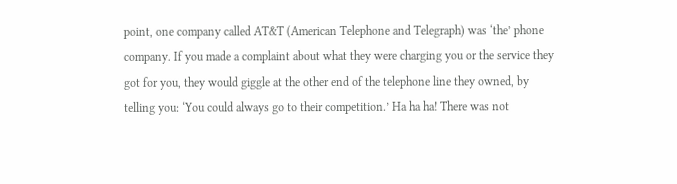point, one company called AT&T (American Telephone and Telegraph) was ‘the’ phone company. If you made a complaint about what they were charging you or the service they got for you, they would giggle at the other end of the telephone line they owned, by telling you: ‘You could always go to their competition.’ Ha ha ha! There was not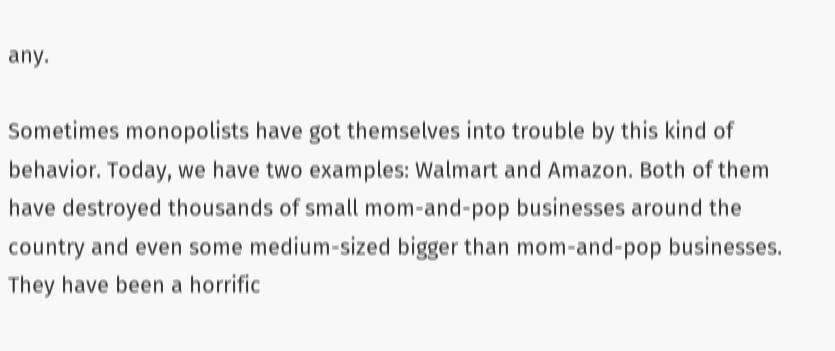any.

Sometimes monopolists have got themselves into trouble by this kind of behavior. Today, we have two examples: Walmart and Amazon. Both of them have destroyed thousands of small mom-and-pop businesses around the country and even some medium-sized bigger than mom-and-pop businesses. They have been a horrific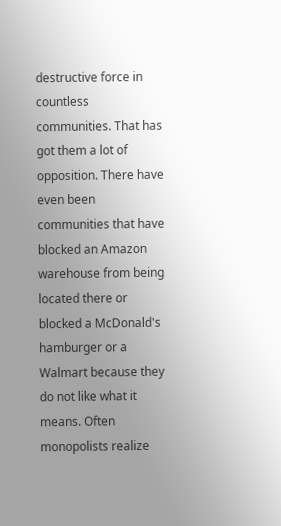destructive force in countless communities. That has got them a lot of opposition. There have even been communities that have blocked an Amazon warehouse from being located there or blocked a McDonald's hamburger or a Walmart because they do not like what it means. Often monopolists realize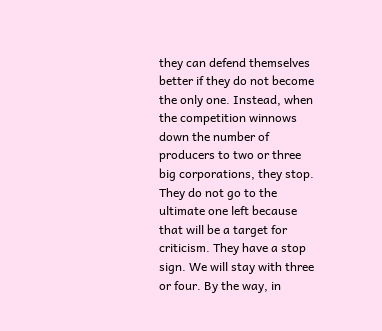they can defend themselves better if they do not become the only one. Instead, when the competition winnows down the number of producers to two or three big corporations, they stop. They do not go to the ultimate one left because that will be a target for criticism. They have a stop sign. We will stay with three or four. By the way, in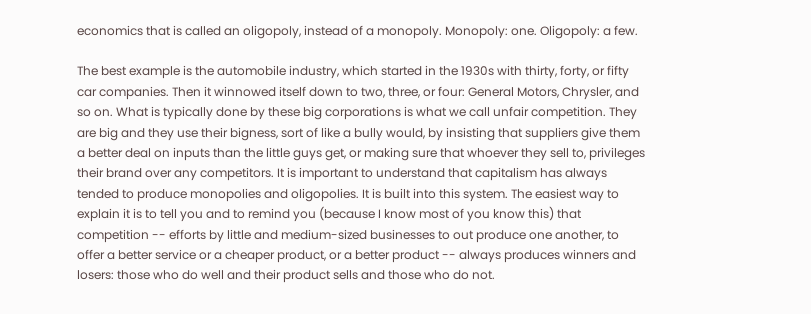economics that is called an oligopoly, instead of a monopoly. Monopoly: one. Oligopoly: a few.

The best example is the automobile industry, which started in the 1930s with thirty, forty, or fifty car companies. Then it winnowed itself down to two, three, or four: General Motors, Chrysler, and so on. What is typically done by these big corporations is what we call unfair competition. They are big and they use their bigness, sort of like a bully would, by insisting that suppliers give them a better deal on inputs than the little guys get, or making sure that whoever they sell to, privileges their brand over any competitors. It is important to understand that capitalism has always tended to produce monopolies and oligopolies. It is built into this system. The easiest way to explain it is to tell you and to remind you (because I know most of you know this) that competition -- efforts by little and medium-sized businesses to out produce one another, to offer a better service or a cheaper product, or a better product -- always produces winners and losers: those who do well and their product sells and those who do not.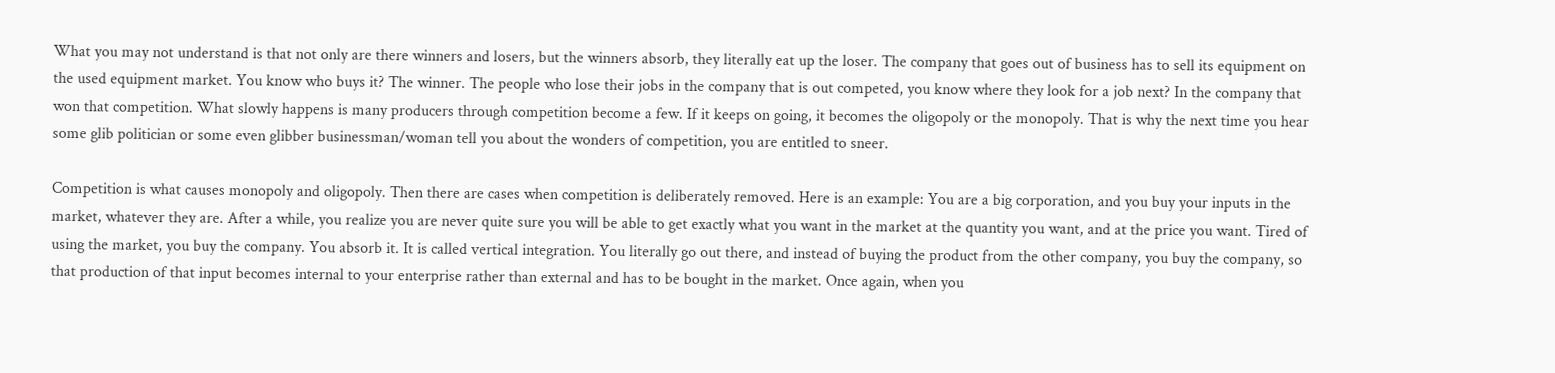What you may not understand is that not only are there winners and losers, but the winners absorb, they literally eat up the loser. The company that goes out of business has to sell its equipment on the used equipment market. You know who buys it? The winner. The people who lose their jobs in the company that is out competed, you know where they look for a job next? In the company that won that competition. What slowly happens is many producers through competition become a few. If it keeps on going, it becomes the oligopoly or the monopoly. That is why the next time you hear some glib politician or some even glibber businessman/woman tell you about the wonders of competition, you are entitled to sneer.

Competition is what causes monopoly and oligopoly. Then there are cases when competition is deliberately removed. Here is an example: You are a big corporation, and you buy your inputs in the market, whatever they are. After a while, you realize you are never quite sure you will be able to get exactly what you want in the market at the quantity you want, and at the price you want. Tired of using the market, you buy the company. You absorb it. It is called vertical integration. You literally go out there, and instead of buying the product from the other company, you buy the company, so that production of that input becomes internal to your enterprise rather than external and has to be bought in the market. Once again, when you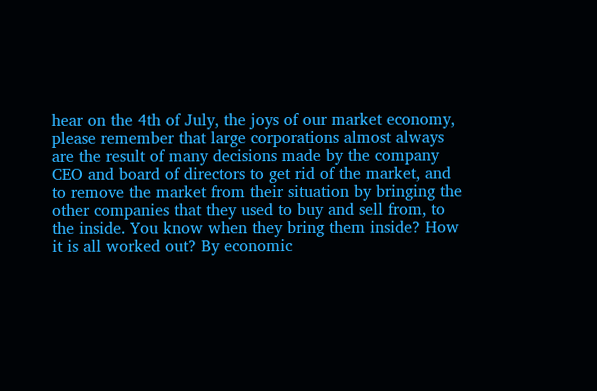hear on the 4th of July, the joys of our market economy, please remember that large corporations almost always are the result of many decisions made by the company CEO and board of directors to get rid of the market, and to remove the market from their situation by bringing the other companies that they used to buy and sell from, to the inside. You know when they bring them inside? How it is all worked out? By economic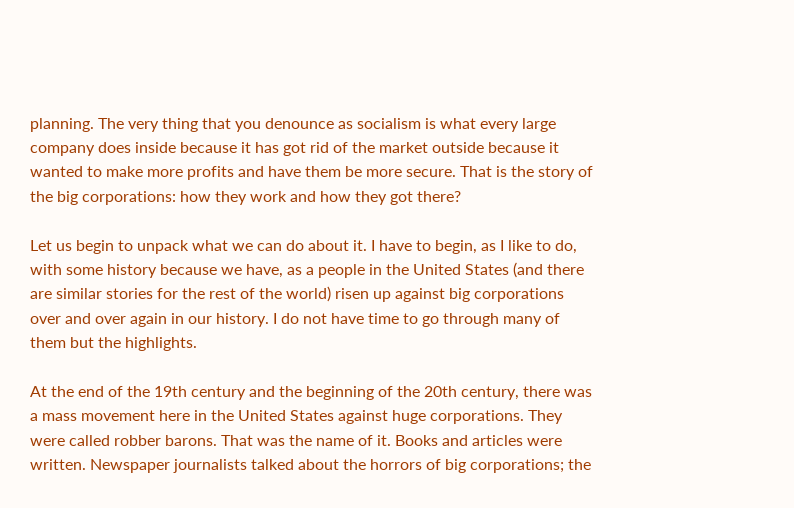planning. The very thing that you denounce as socialism is what every large company does inside because it has got rid of the market outside because it wanted to make more profits and have them be more secure. That is the story of the big corporations: how they work and how they got there?

Let us begin to unpack what we can do about it. I have to begin, as I like to do, with some history because we have, as a people in the United States (and there are similar stories for the rest of the world) risen up against big corporations over and over again in our history. I do not have time to go through many of them but the highlights.

At the end of the 19th century and the beginning of the 20th century, there was a mass movement here in the United States against huge corporations. They were called robber barons. That was the name of it. Books and articles were written. Newspaper journalists talked about the horrors of big corporations; the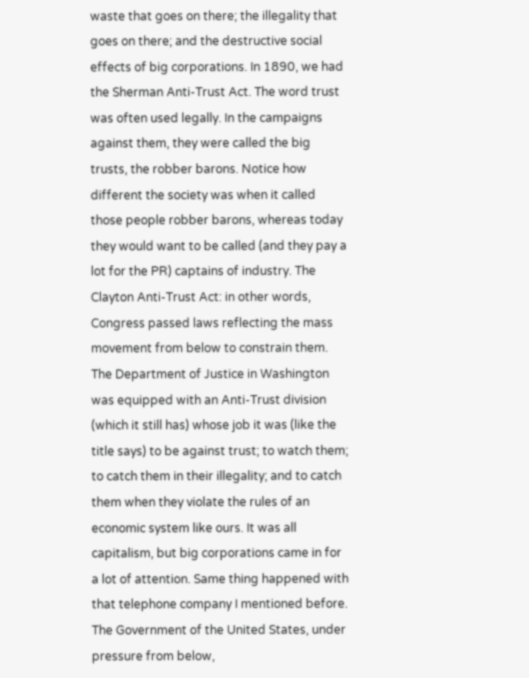waste that goes on there; the illegality that goes on there; and the destructive social effects of big corporations. In 1890, we had the Sherman Anti-Trust Act. The word trust was often used legally. In the campaigns against them, they were called the big trusts, the robber barons. Notice how different the society was when it called those people robber barons, whereas today they would want to be called (and they pay a lot for the PR) captains of industry. The Clayton Anti-Trust Act: in other words, Congress passed laws reflecting the mass movement from below to constrain them. The Department of Justice in Washington was equipped with an Anti-Trust division (which it still has) whose job it was (like the title says) to be against trust; to watch them; to catch them in their illegality; and to catch them when they violate the rules of an economic system like ours. It was all capitalism, but big corporations came in for a lot of attention. Same thing happened with that telephone company I mentioned before. The Government of the United States, under pressure from below,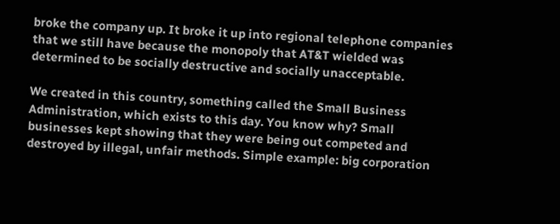broke the company up. It broke it up into regional telephone companies that we still have because the monopoly that AT&T wielded was determined to be socially destructive and socially unacceptable.

We created in this country, something called the Small Business Administration, which exists to this day. You know why? Small businesses kept showing that they were being out competed and destroyed by illegal, unfair methods. Simple example: big corporation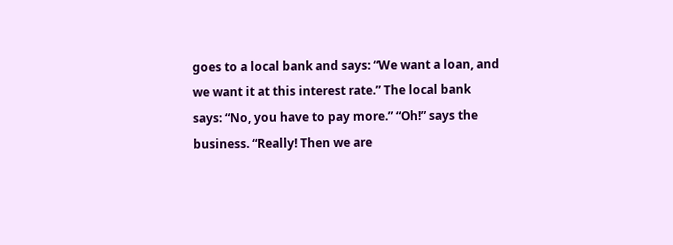goes to a local bank and says: “We want a loan, and we want it at this interest rate.” The local bank says: “No, you have to pay more.” “Oh!” says the business. “Really! Then we are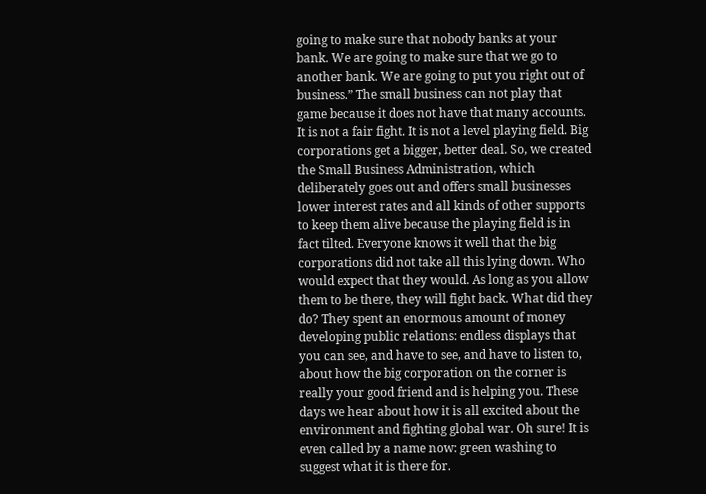going to make sure that nobody banks at your bank. We are going to make sure that we go to another bank. We are going to put you right out of business.” The small business can not play that game because it does not have that many accounts. It is not a fair fight. It is not a level playing field. Big corporations get a bigger, better deal. So, we created the Small Business Administration, which deliberately goes out and offers small businesses lower interest rates and all kinds of other supports to keep them alive because the playing field is in fact tilted. Everyone knows it well that the big corporations did not take all this lying down. Who would expect that they would. As long as you allow them to be there, they will fight back. What did they do? They spent an enormous amount of money developing public relations: endless displays that you can see, and have to see, and have to listen to, about how the big corporation on the corner is really your good friend and is helping you. These days we hear about how it is all excited about the environment and fighting global war. Oh sure! It is even called by a name now: green washing to suggest what it is there for.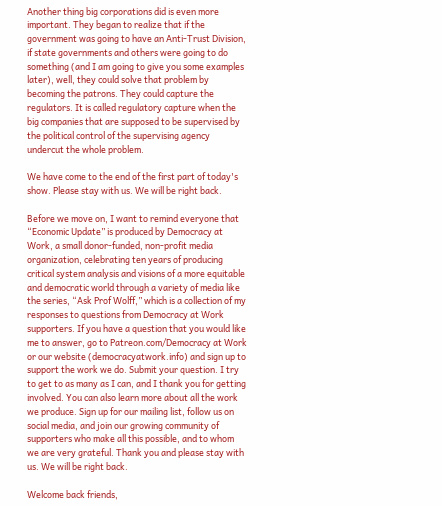Another thing big corporations did is even more important. They began to realize that if the government was going to have an Anti-Trust Division, if state governments and others were going to do something (and I am going to give you some examples later), well, they could solve that problem by becoming the patrons. They could capture the regulators. It is called regulatory capture when the big companies that are supposed to be supervised by the political control of the supervising agency undercut the whole problem.

We have come to the end of the first part of today's show. Please stay with us. We will be right back.

Before we move on, I want to remind everyone that “Economic Update” is produced by Democracy at Work, a small donor-funded, non-profit media organization, celebrating ten years of producing critical system analysis and visions of a more equitable and democratic world through a variety of media like the series, “Ask Prof Wolff,” which is a collection of my responses to questions from Democracy at Work supporters. If you have a question that you would like me to answer, go to Patreon.com/Democracy at Work or our website (democracyatwork.info) and sign up to support the work we do. Submit your question. I try to get to as many as I can, and I thank you for getting involved. You can also learn more about all the work we produce. Sign up for our mailing list, follow us on social media, and join our growing community of supporters who make all this possible, and to whom we are very grateful. Thank you and please stay with us. We will be right back.

Welcome back friends,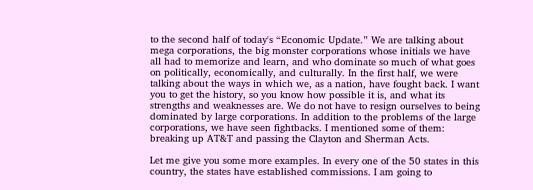to the second half of today's “Economic Update.” We are talking about mega corporations, the big monster corporations whose initials we have all had to memorize and learn, and who dominate so much of what goes on politically, economically, and culturally. In the first half, we were talking about the ways in which we, as a nation, have fought back. I want you to get the history, so you know how possible it is, and what its strengths and weaknesses are. We do not have to resign ourselves to being dominated by large corporations. In addition to the problems of the large corporations, we have seen fightbacks. I mentioned some of them: breaking up AT&T and passing the Clayton and Sherman Acts.

Let me give you some more examples. In every one of the 50 states in this country, the states have established commissions. I am going to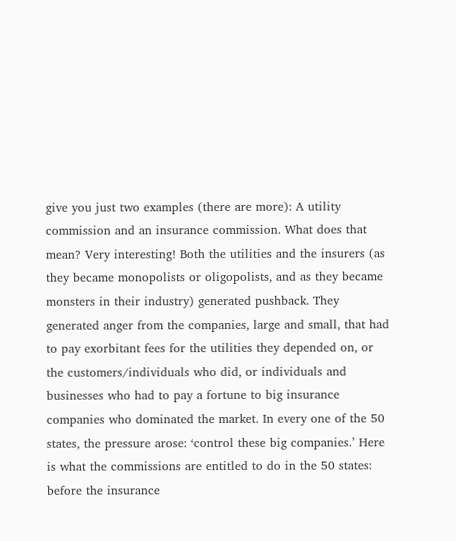give you just two examples (there are more): A utility commission and an insurance commission. What does that mean? Very interesting! Both the utilities and the insurers (as they became monopolists or oligopolists, and as they became monsters in their industry) generated pushback. They generated anger from the companies, large and small, that had to pay exorbitant fees for the utilities they depended on, or the customers/individuals who did, or individuals and businesses who had to pay a fortune to big insurance companies who dominated the market. In every one of the 50 states, the pressure arose: ‘control these big companies.’ Here is what the commissions are entitled to do in the 50 states: before the insurance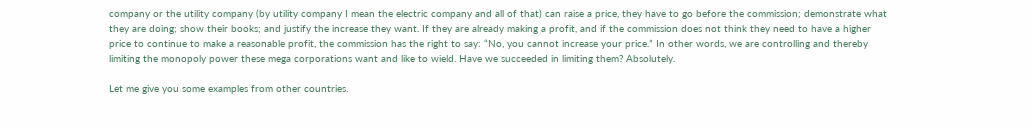company or the utility company (by utility company I mean the electric company and all of that) can raise a price, they have to go before the commission; demonstrate what they are doing; show their books; and justify the increase they want. If they are already making a profit, and if the commission does not think they need to have a higher price to continue to make a reasonable profit, the commission has the right to say: “No, you cannot increase your price.” In other words, we are controlling and thereby limiting the monopoly power these mega corporations want and like to wield. Have we succeeded in limiting them? Absolutely.

Let me give you some examples from other countries.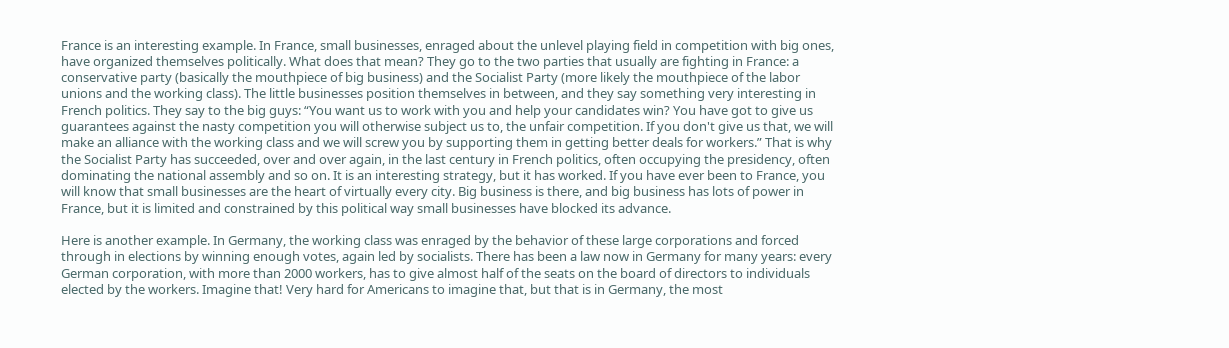France is an interesting example. In France, small businesses, enraged about the unlevel playing field in competition with big ones, have organized themselves politically. What does that mean? They go to the two parties that usually are fighting in France: a conservative party (basically the mouthpiece of big business) and the Socialist Party (more likely the mouthpiece of the labor unions and the working class). The little businesses position themselves in between, and they say something very interesting in French politics. They say to the big guys: “You want us to work with you and help your candidates win? You have got to give us guarantees against the nasty competition you will otherwise subject us to, the unfair competition. If you don't give us that, we will make an alliance with the working class and we will screw you by supporting them in getting better deals for workers.” That is why the Socialist Party has succeeded, over and over again, in the last century in French politics, often occupying the presidency, often dominating the national assembly and so on. It is an interesting strategy, but it has worked. If you have ever been to France, you will know that small businesses are the heart of virtually every city. Big business is there, and big business has lots of power in France, but it is limited and constrained by this political way small businesses have blocked its advance.

Here is another example. In Germany, the working class was enraged by the behavior of these large corporations and forced through in elections by winning enough votes, again led by socialists. There has been a law now in Germany for many years: every German corporation, with more than 2000 workers, has to give almost half of the seats on the board of directors to individuals elected by the workers. Imagine that! Very hard for Americans to imagine that, but that is in Germany, the most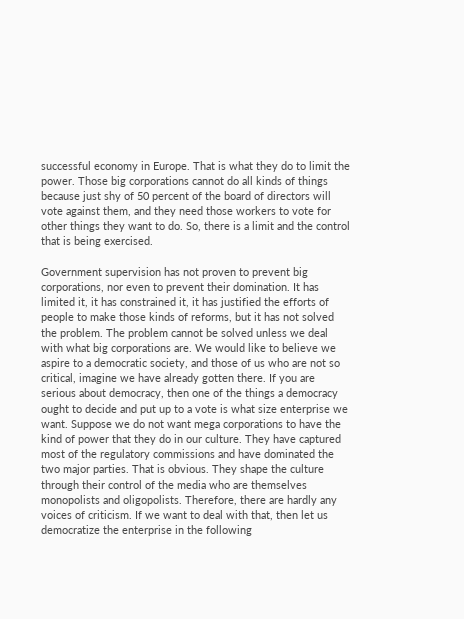successful economy in Europe. That is what they do to limit the power. Those big corporations cannot do all kinds of things because just shy of 50 percent of the board of directors will vote against them, and they need those workers to vote for other things they want to do. So, there is a limit and the control that is being exercised.

Government supervision has not proven to prevent big corporations, nor even to prevent their domination. It has limited it, it has constrained it, it has justified the efforts of people to make those kinds of reforms, but it has not solved the problem. The problem cannot be solved unless we deal with what big corporations are. We would like to believe we aspire to a democratic society, and those of us who are not so critical, imagine we have already gotten there. If you are serious about democracy, then one of the things a democracy ought to decide and put up to a vote is what size enterprise we want. Suppose we do not want mega corporations to have the kind of power that they do in our culture. They have captured most of the regulatory commissions and have dominated the two major parties. That is obvious. They shape the culture through their control of the media who are themselves monopolists and oligopolists. Therefore, there are hardly any voices of criticism. If we want to deal with that, then let us democratize the enterprise in the following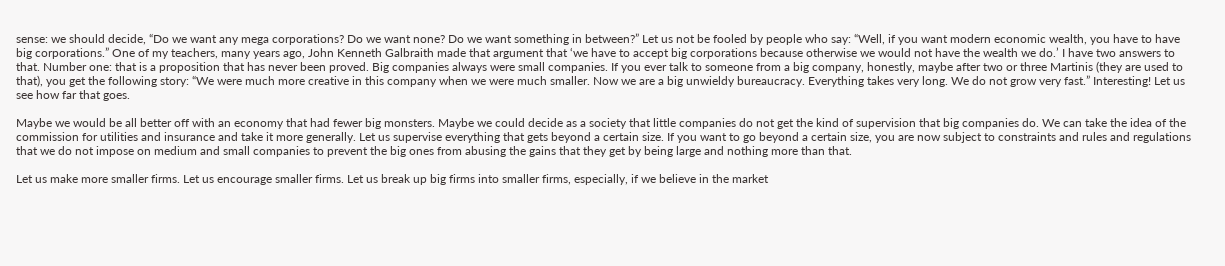sense: we should decide, “Do we want any mega corporations? Do we want none? Do we want something in between?” Let us not be fooled by people who say: “Well, if you want modern economic wealth, you have to have big corporations.” One of my teachers, many years ago, John Kenneth Galbraith made that argument that ‘we have to accept big corporations because otherwise we would not have the wealth we do.’ I have two answers to that. Number one: that is a proposition that has never been proved. Big companies always were small companies. If you ever talk to someone from a big company, honestly, maybe after two or three Martinis (they are used to that), you get the following story: “We were much more creative in this company when we were much smaller. Now we are a big unwieldy bureaucracy. Everything takes very long. We do not grow very fast.” Interesting! Let us see how far that goes.

Maybe we would be all better off with an economy that had fewer big monsters. Maybe we could decide as a society that little companies do not get the kind of supervision that big companies do. We can take the idea of the commission for utilities and insurance and take it more generally. Let us supervise everything that gets beyond a certain size. If you want to go beyond a certain size, you are now subject to constraints and rules and regulations that we do not impose on medium and small companies to prevent the big ones from abusing the gains that they get by being large and nothing more than that.

Let us make more smaller firms. Let us encourage smaller firms. Let us break up big firms into smaller firms, especially, if we believe in the market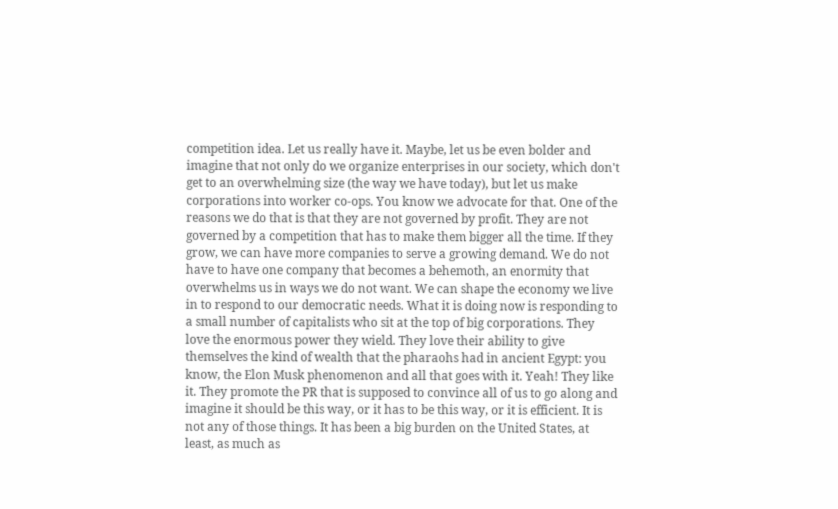competition idea. Let us really have it. Maybe, let us be even bolder and imagine that not only do we organize enterprises in our society, which don't get to an overwhelming size (the way we have today), but let us make corporations into worker co-ops. You know we advocate for that. One of the reasons we do that is that they are not governed by profit. They are not governed by a competition that has to make them bigger all the time. If they grow, we can have more companies to serve a growing demand. We do not have to have one company that becomes a behemoth, an enormity that overwhelms us in ways we do not want. We can shape the economy we live in to respond to our democratic needs. What it is doing now is responding to a small number of capitalists who sit at the top of big corporations. They love the enormous power they wield. They love their ability to give themselves the kind of wealth that the pharaohs had in ancient Egypt: you know, the Elon Musk phenomenon and all that goes with it. Yeah! They like it. They promote the PR that is supposed to convince all of us to go along and imagine it should be this way, or it has to be this way, or it is efficient. It is not any of those things. It has been a big burden on the United States, at least, as much as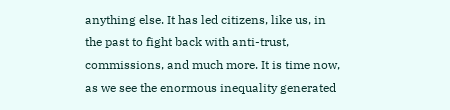anything else. It has led citizens, like us, in the past to fight back with anti-trust, commissions, and much more. It is time now, as we see the enormous inequality generated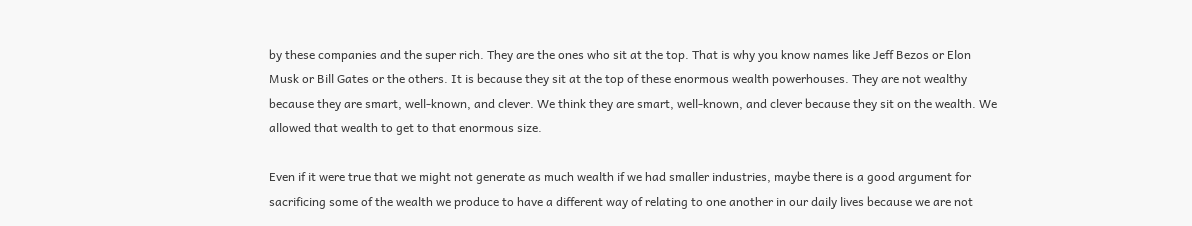by these companies and the super rich. They are the ones who sit at the top. That is why you know names like Jeff Bezos or Elon Musk or Bill Gates or the others. It is because they sit at the top of these enormous wealth powerhouses. They are not wealthy because they are smart, well-known, and clever. We think they are smart, well-known, and clever because they sit on the wealth. We allowed that wealth to get to that enormous size.

Even if it were true that we might not generate as much wealth if we had smaller industries, maybe there is a good argument for sacrificing some of the wealth we produce to have a different way of relating to one another in our daily lives because we are not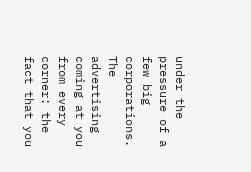under the pressure of a few big corporations. The advertising coming at you from every corner: the fact that you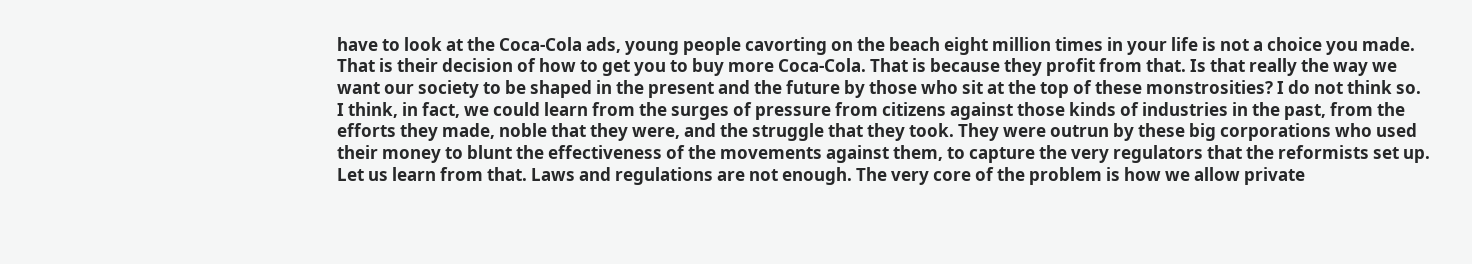have to look at the Coca-Cola ads, young people cavorting on the beach eight million times in your life is not a choice you made. That is their decision of how to get you to buy more Coca-Cola. That is because they profit from that. Is that really the way we want our society to be shaped in the present and the future by those who sit at the top of these monstrosities? I do not think so. I think, in fact, we could learn from the surges of pressure from citizens against those kinds of industries in the past, from the efforts they made, noble that they were, and the struggle that they took. They were outrun by these big corporations who used their money to blunt the effectiveness of the movements against them, to capture the very regulators that the reformists set up. Let us learn from that. Laws and regulations are not enough. The very core of the problem is how we allow private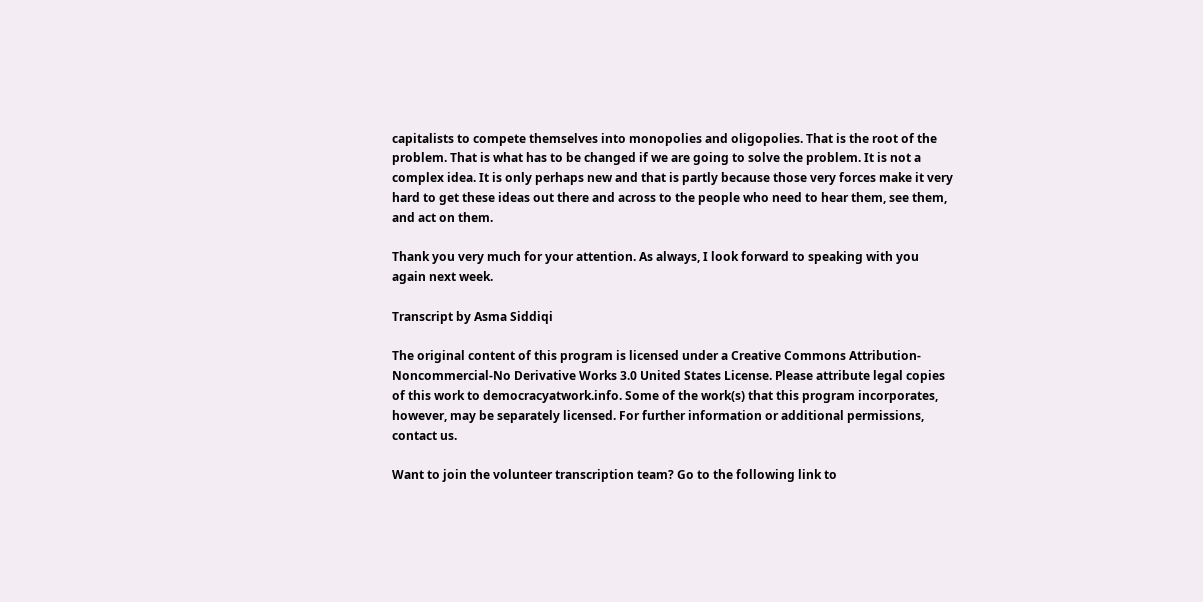capitalists to compete themselves into monopolies and oligopolies. That is the root of the problem. That is what has to be changed if we are going to solve the problem. It is not a complex idea. It is only perhaps new and that is partly because those very forces make it very hard to get these ideas out there and across to the people who need to hear them, see them, and act on them.

Thank you very much for your attention. As always, I look forward to speaking with you again next week.

Transcript by Asma Siddiqi

The original content of this program is licensed under a Creative Commons Attribution-Noncommercial-No Derivative Works 3.0 United States License. Please attribute legal copies of this work to democracyatwork.info. Some of the work(s) that this program incorporates, however, may be separately licensed. For further information or additional permissions, contact us.

Want to join the volunteer transcription team? Go to the following link to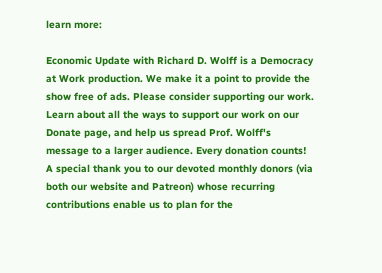learn more:

Economic Update with Richard D. Wolff is a Democracy at Work production. We make it a point to provide the show free of ads. Please consider supporting our work. Learn about all the ways to support our work on our Donate page, and help us spread Prof. Wolff's message to a larger audience. Every donation counts! A special thank you to our devoted monthly donors (via both our website and Patreon) whose recurring contributions enable us to plan for the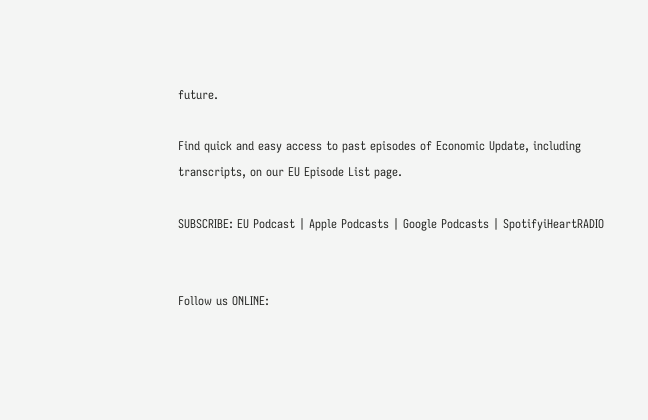future.

Find quick and easy access to past episodes of Economic Update, including transcripts, on our EU Episode List page.

SUBSCRIBE: EU Podcast | Apple Podcasts | Google Podcasts | SpotifyiHeartRADIO


Follow us ONLINE: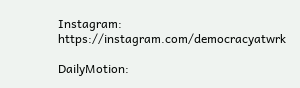Instagram:  https://instagram.com/democracyatwrk

DailyMotion: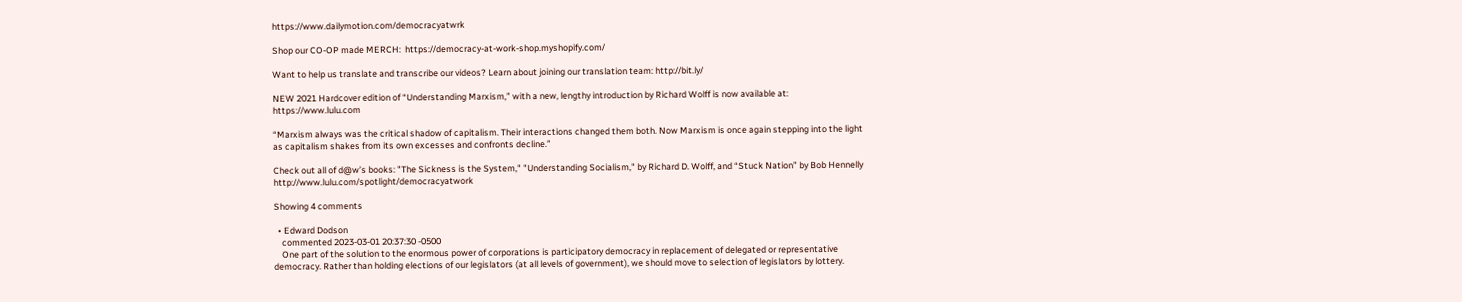https://www.dailymotion.com/democracyatwrk

Shop our CO-OP made MERCH:  https://democracy-at-work-shop.myshopify.com/

Want to help us translate and transcribe our videos? Learn about joining our translation team: http://bit.ly/

NEW 2021 Hardcover edition of “Understanding Marxism,” with a new, lengthy introduction by Richard Wolff is now available at: https://www.lulu.com

“Marxism always was the critical shadow of capitalism. Their interactions changed them both. Now Marxism is once again stepping into the light as capitalism shakes from its own excesses and confronts decline.”

Check out all of d@w’s books: "The Sickness is the System," "Understanding Socialism," by Richard D. Wolff, and “Stuck Nation” by Bob Hennelly http://www.lulu.com/spotlight/democracyatwork

Showing 4 comments

  • Edward Dodson
    commented 2023-03-01 20:37:30 -0500
    One part of the solution to the enormous power of corporations is participatory democracy in replacement of delegated or representative democracy. Rather than holding elections of our legislators (at all levels of government), we should move to selection of legislators by lottery.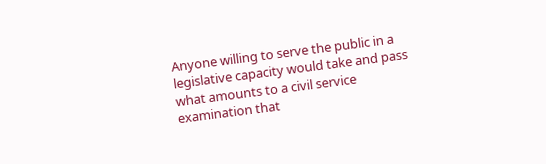Anyone willing to serve the public in a legislative capacity would take and pass what amounts to a civil service examination that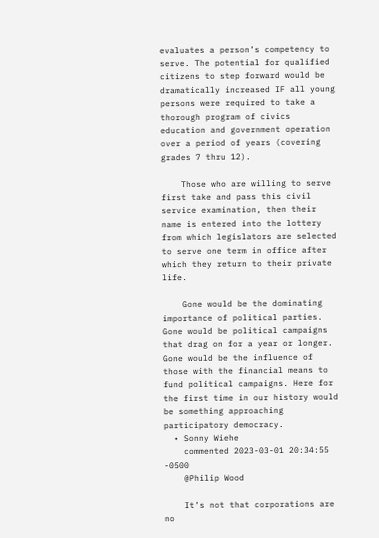evaluates a person’s competency to serve. The potential for qualified citizens to step forward would be dramatically increased IF all young persons were required to take a thorough program of civics education and government operation over a period of years (covering grades 7 thru 12).

    Those who are willing to serve first take and pass this civil service examination, then their name is entered into the lottery from which legislators are selected to serve one term in office after which they return to their private life.

    Gone would be the dominating importance of political parties. Gone would be political campaigns that drag on for a year or longer. Gone would be the influence of those with the financial means to fund political campaigns. Here for the first time in our history would be something approaching participatory democracy.
  • Sonny Wiehe
    commented 2023-03-01 20:34:55 -0500
    @Philip Wood

    It’s not that corporations are no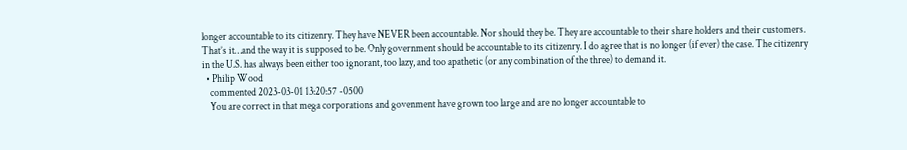longer accountable to its citizenry. They have NEVER been accountable. Nor should they be. They are accountable to their share holders and their customers. That’s it…and the way it is supposed to be. Only government should be accountable to its citizenry. I do agree that is no longer (if ever) the case. The citizenry in the U.S. has always been either too ignorant, too lazy, and too apathetic (or any combination of the three) to demand it.
  • Philip Wood
    commented 2023-03-01 13:20:57 -0500
    You are correct in that mega corporations and govenment have grown too large and are no longer accountable to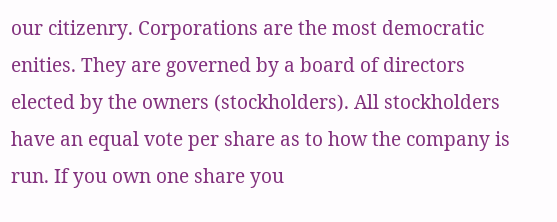our citizenry. Corporations are the most democratic enities. They are governed by a board of directors elected by the owners (stockholders). All stockholders have an equal vote per share as to how the company is run. If you own one share you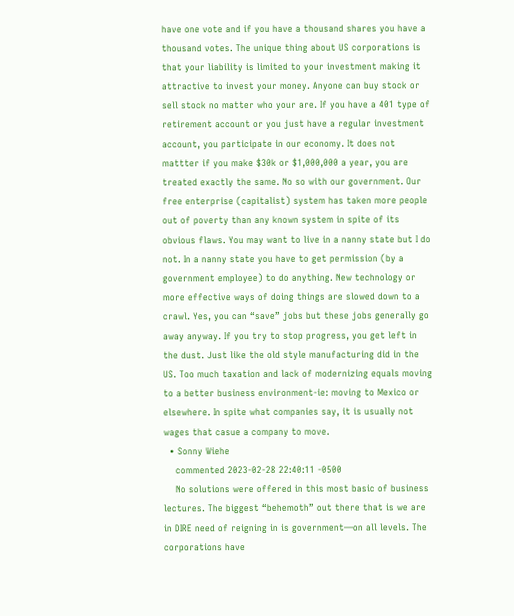have one vote and if you have a thousand shares you have a thousand votes. The unique thing about US corporations is that your liability is limited to your investment making it attractive to invest your money. Anyone can buy stock or sell stock no matter who your are. If you have a 401 type of retirement account or you just have a regular investment account, you participate in our economy. It does not mattter if you make $30k or $1,000,000 a year, you are treated exactly the same. No so with our government. Our free enterprise (capitalist) system has taken more people out of poverty than any known system in spite of its obvious flaws. You may want to live in a nanny state but I do not. In a nanny state you have to get permission (by a government employee) to do anything. New technology or more effective ways of doing things are slowed down to a crawl. Yes, you can “save” jobs but these jobs generally go away anyway. If you try to stop progress, you get left in the dust. Just like the old style manufacturing did in the US. Too much taxation and lack of modernizing equals moving to a better business environment-ie: moving to Mexico or elsewhere. In spite what companies say, it is usually not wages that casue a company to move.
  • Sonny Wiehe
    commented 2023-02-28 22:40:11 -0500
    No solutions were offered in this most basic of business lectures. The biggest “behemoth” out there that is we are in DIRE need of reigning in is government—on all levels. The corporations have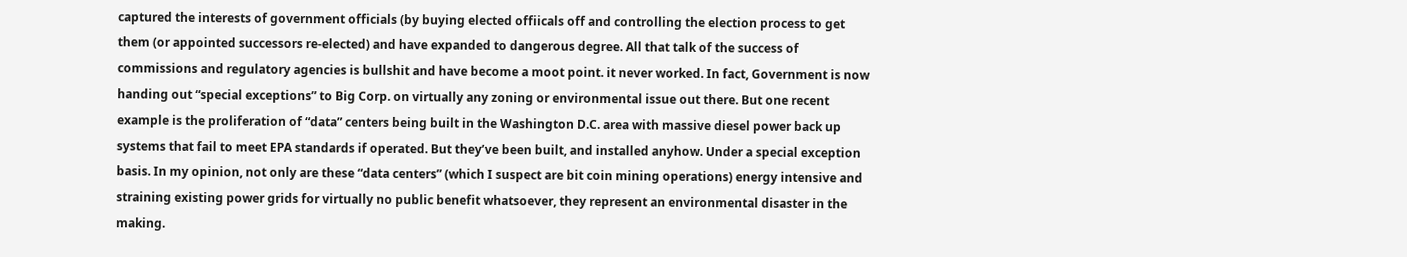captured the interests of government officials (by buying elected offiicals off and controlling the election process to get them (or appointed successors re-elected) and have expanded to dangerous degree. All that talk of the success of commissions and regulatory agencies is bullshit and have become a moot point. it never worked. In fact, Government is now handing out “special exceptions” to Big Corp. on virtually any zoning or environmental issue out there. But one recent example is the proliferation of “data” centers being built in the Washington D.C. area with massive diesel power back up systems that fail to meet EPA standards if operated. But they’ve been built, and installed anyhow. Under a special exception basis. In my opinion, not only are these “data centers” (which I suspect are bit coin mining operations) energy intensive and straining existing power grids for virtually no public benefit whatsoever, they represent an environmental disaster in the making.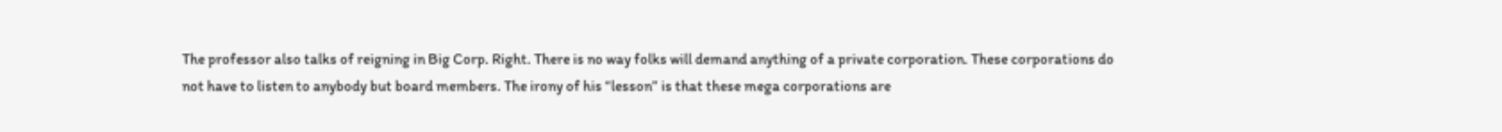The professor also talks of reigning in Big Corp. Right. There is no way folks will demand anything of a private corporation. These corporations do not have to listen to anybody but board members. The irony of his “lesson” is that these mega corporations are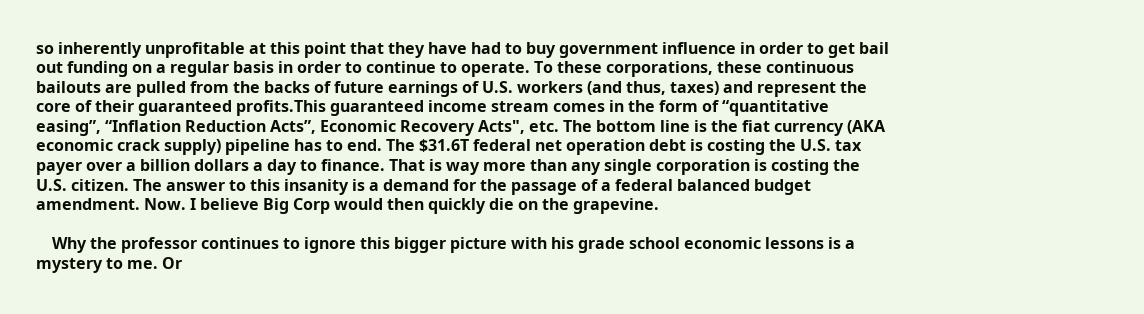so inherently unprofitable at this point that they have had to buy government influence in order to get bail out funding on a regular basis in order to continue to operate. To these corporations, these continuous bailouts are pulled from the backs of future earnings of U.S. workers (and thus, taxes) and represent the core of their guaranteed profits.This guaranteed income stream comes in the form of “quantitative easing”, “Inflation Reduction Acts”, Economic Recovery Acts", etc. The bottom line is the fiat currency (AKA economic crack supply) pipeline has to end. The $31.6T federal net operation debt is costing the U.S. tax payer over a billion dollars a day to finance. That is way more than any single corporation is costing the U.S. citizen. The answer to this insanity is a demand for the passage of a federal balanced budget amendment. Now. I believe Big Corp would then quickly die on the grapevine.

    Why the professor continues to ignore this bigger picture with his grade school economic lessons is a mystery to me. Or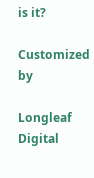is it?

Customized by

Longleaf Digital